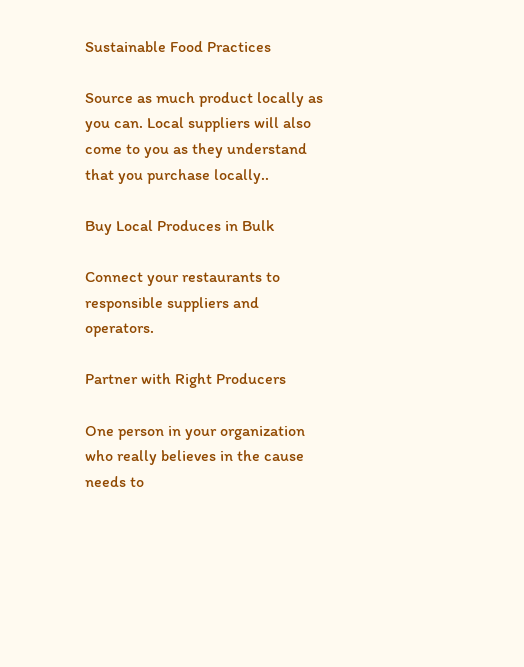Sustainable Food Practices

Source as much product locally as you can. Local suppliers will also come to you as they understand that you purchase locally..

Buy Local Produces in Bulk

Connect your restaurants to responsible suppliers and operators.

Partner with Right Producers

One person in your organization who really believes in the cause needs to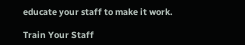educate your staff to make it work.

Train Your Staff